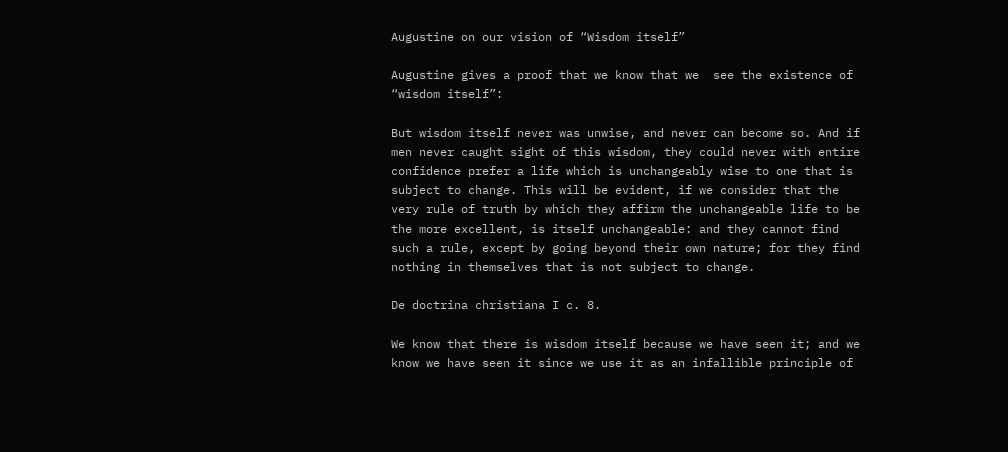Augustine on our vision of “Wisdom itself”

Augustine gives a proof that we know that we  see the existence of “wisdom itself”:

But wisdom itself never was unwise, and never can become so. And if men never caught sight of this wisdom, they could never with entire confidence prefer a life which is unchangeably wise to one that is subject to change. This will be evident, if we consider that the very rule of truth by which they affirm the unchangeable life to be the more excellent, is itself unchangeable: and they cannot find such a rule, except by going beyond their own nature; for they find nothing in themselves that is not subject to change.

De doctrina christiana I c. 8.

We know that there is wisdom itself because we have seen it; and we know we have seen it since we use it as an infallible principle of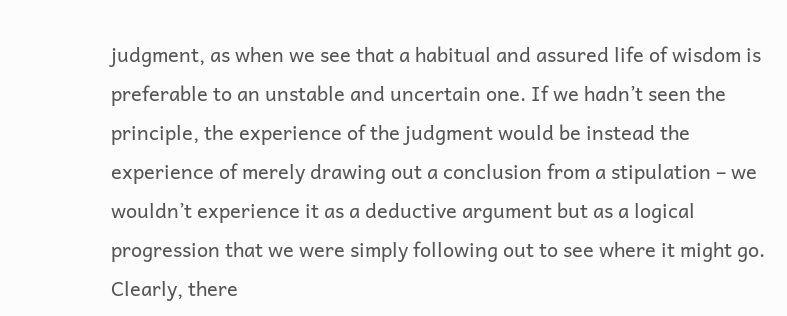judgment, as when we see that a habitual and assured life of wisdom is preferable to an unstable and uncertain one. If we hadn’t seen the principle, the experience of the judgment would be instead the experience of merely drawing out a conclusion from a stipulation – we wouldn’t experience it as a deductive argument but as a logical progression that we were simply following out to see where it might go. Clearly, there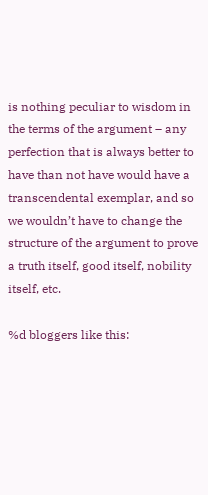is nothing peculiar to wisdom in the terms of the argument – any perfection that is always better to have than not have would have a transcendental exemplar, and so we wouldn’t have to change the structure of the argument to prove a truth itself, good itself, nobility itself, etc.

%d bloggers like this: